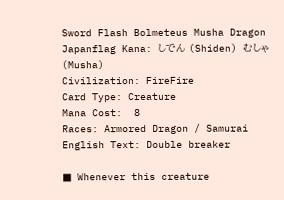Sword Flash Bolmeteus Musha Dragon
Japanflag Kana: しでん (Shiden) むしゃ (Musha)
Civilization: FireFire
Card Type: Creature
Mana Cost:  8
Races: Armored Dragon / Samurai
English Text: Double breaker

■ Whenever this creature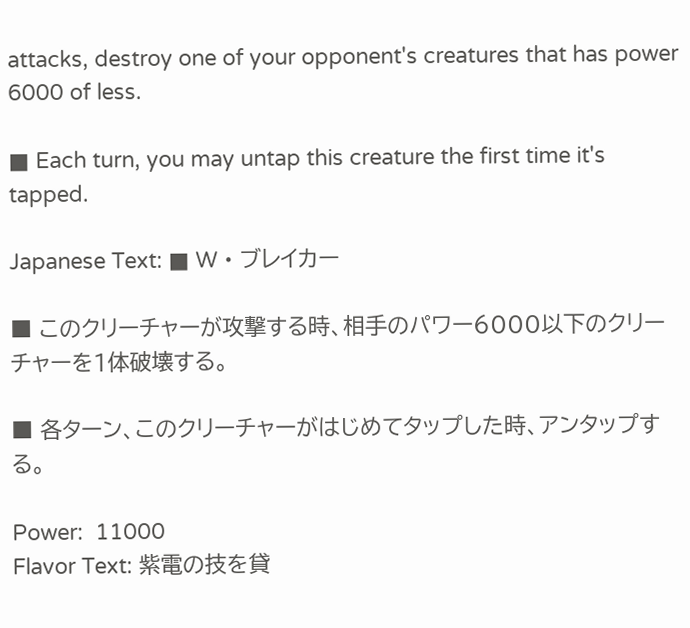attacks, destroy one of your opponent's creatures that has power 6000 of less.

■ Each turn, you may untap this creature the first time it's tapped.

Japanese Text: ■ W・ブレイカー

■ このクリーチャーが攻撃する時、相手のパワー6000以下のクリーチャーを1体破壊する。

■ 各ターン、このクリーチャーがはじめてタップした時、アンタップする。

Power:  11000
Flavor Text: 紫電の技を貸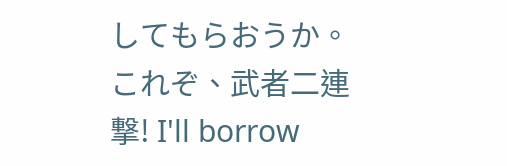してもらおうか。これぞ、武者二連撃! I'll borrow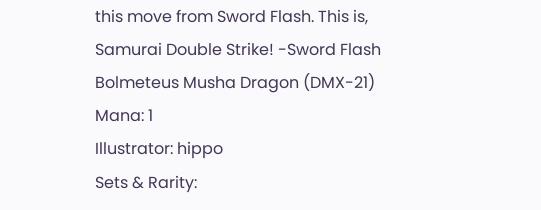this move from Sword Flash. This is, Samurai Double Strike! -Sword Flash Bolmeteus Musha Dragon (DMX-21)
Mana: 1
Illustrator: hippo
Sets & Rarity: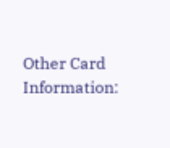Other Card Information: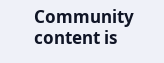Community content is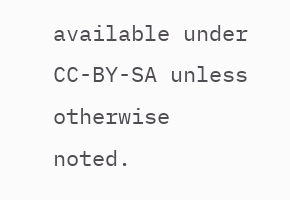available under CC-BY-SA unless otherwise noted.